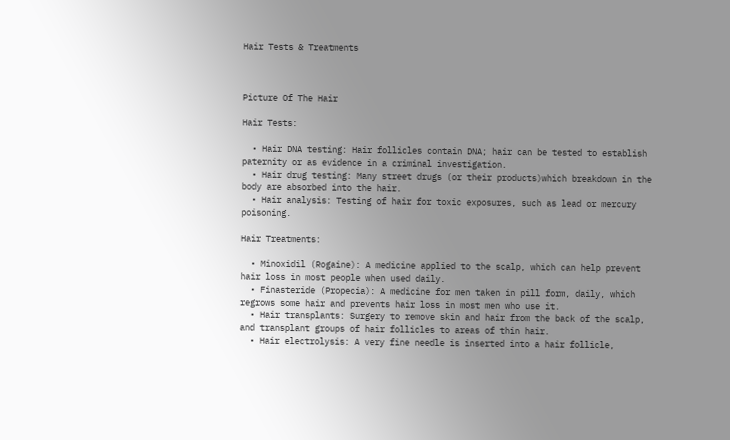Hair Tests & Treatments



Picture Of The Hair

Hair Tests:

  • Hair DNA testing: Hair follicles contain DNA; hair can be tested to establish paternity or as evidence in a criminal investigation.
  • Hair drug testing: Many street drugs (or their products)which breakdown in the body are absorbed into the hair.
  • Hair analysis: Testing of hair for toxic exposures, such as lead or mercury poisoning.

Hair Treatments:

  • Minoxidil (Rogaine): A medicine applied to the scalp, which can help prevent hair loss in most people when used daily.
  • Finasteride (Propecia): A medicine for men taken in pill form, daily, which regrows some hair and prevents hair loss in most men who use it.
  • Hair transplants: Surgery to remove skin and hair from the back of the scalp, and transplant groups of hair follicles to areas of thin hair.
  • Hair electrolysis: A very fine needle is inserted into a hair follicle,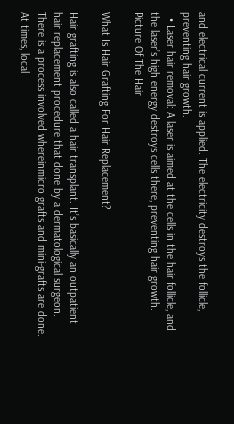and electrical current is applied. The electricity destroys the follicle, preventing hair growth.
  • Laser hair removal: A laser is aimed at the cells in the hair follicle, and the laser’s high energy destroys cells there, preventing hair growth.
Picture Of The Hair

What Is Hair Grafting For Hair Replacement?

Hair grafting is also called a hair transplant. It’s basically an outpatient hair replacement procedure that done by a dermatological surgeon. There is a process involved whereinmicro grafts and mini-grafts are done. At times, local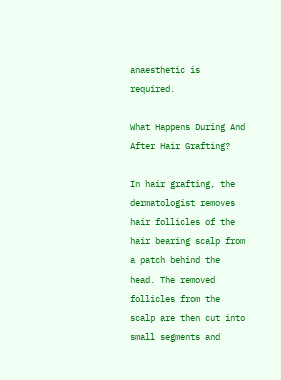anaesthetic is required.

What Happens During And After Hair Grafting?

In hair grafting, the dermatologist removes hair follicles of the hair bearing scalp from a patch behind the head. The removed follicles from the scalp are then cut into small segments and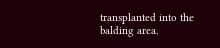transplanted into the balding area.